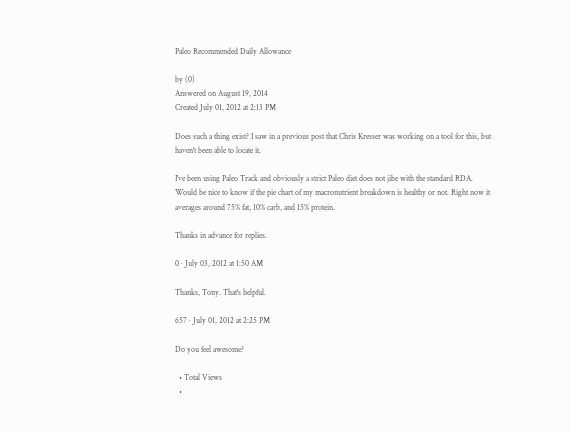Paleo Recommended Daily Allowance

by (0)
Answered on August 19, 2014
Created July 01, 2012 at 2:13 PM

Does such a thing exist? I saw in a previous post that Chris Kresser was working on a tool for this, but haven't been able to locate it.

I've been using Paleo Track and obviously a strict Paleo diet does not jibe with the standard RDA. Would be nice to know if the pie chart of my macronutrient breakdown is healthy or not. Right now it averages around 75% fat, 10% carb, and 15% protein.

Thanks in advance for replies.

0 · July 03, 2012 at 1:50 AM

Thanks, Tony. That's helpful.

657 · July 01, 2012 at 2:25 PM

Do you feel awesome?

  • Total Views
  •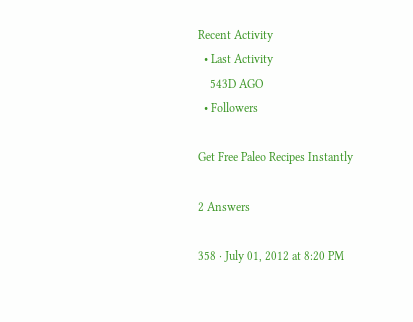Recent Activity
  • Last Activity
    543D AGO
  • Followers

Get Free Paleo Recipes Instantly

2 Answers

358 · July 01, 2012 at 8:20 PM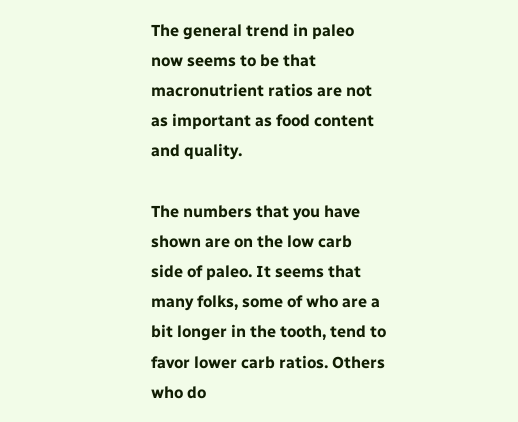The general trend in paleo now seems to be that macronutrient ratios are not as important as food content and quality.

The numbers that you have shown are on the low carb side of paleo. It seems that many folks, some of who are a bit longer in the tooth, tend to favor lower carb ratios. Others who do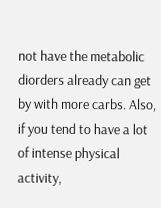not have the metabolic diorders already can get by with more carbs. Also, if you tend to have a lot of intense physical activity,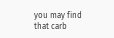you may find that carb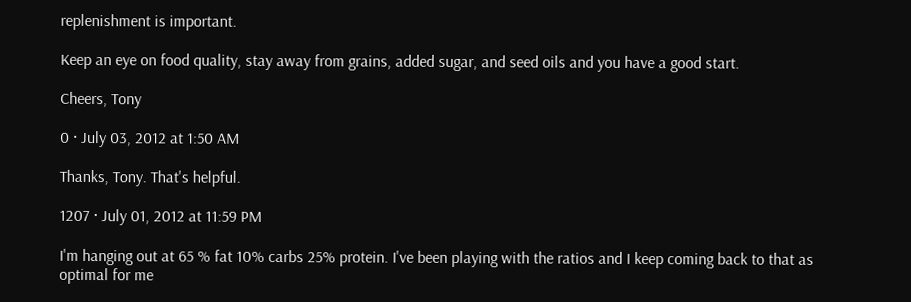replenishment is important.

Keep an eye on food quality, stay away from grains, added sugar, and seed oils and you have a good start.

Cheers, Tony

0 · July 03, 2012 at 1:50 AM

Thanks, Tony. That's helpful.

1207 · July 01, 2012 at 11:59 PM

I'm hanging out at 65 % fat 10% carbs 25% protein. I've been playing with the ratios and I keep coming back to that as optimal for me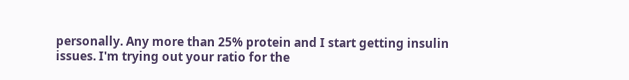personally. Any more than 25% protein and I start getting insulin issues. I'm trying out your ratio for the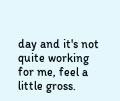day and it's not quite working for me, feel a little gross.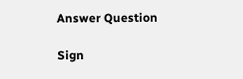Answer Question

Sign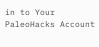in to Your PaleoHacks Account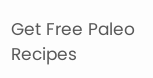Get Free Paleo Recipes